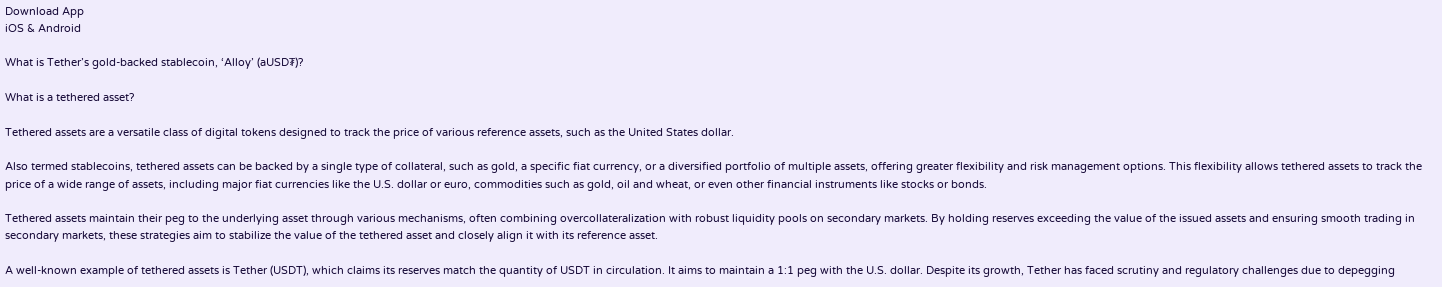Download App
iOS & Android

What is Tether’s gold-backed stablecoin, ‘Alloy’ (aUSD₮)?

What is a tethered asset?

Tethered assets are a versatile class of digital tokens designed to track the price of various reference assets, such as the United States dollar.

Also termed stablecoins, tethered assets can be backed by a single type of collateral, such as gold, a specific fiat currency, or a diversified portfolio of multiple assets, offering greater flexibility and risk management options. This flexibility allows tethered assets to track the price of a wide range of assets, including major fiat currencies like the U.S. dollar or euro, commodities such as gold, oil and wheat, or even other financial instruments like stocks or bonds.

Tethered assets maintain their peg to the underlying asset through various mechanisms, often combining overcollateralization with robust liquidity pools on secondary markets. By holding reserves exceeding the value of the issued assets and ensuring smooth trading in secondary markets, these strategies aim to stabilize the value of the tethered asset and closely align it with its reference asset.

A well-known example of tethered assets is Tether (USDT), which claims its reserves match the quantity of USDT in circulation. It aims to maintain a 1:1 peg with the U.S. dollar. Despite its growth, Tether has faced scrutiny and regulatory challenges due to depegging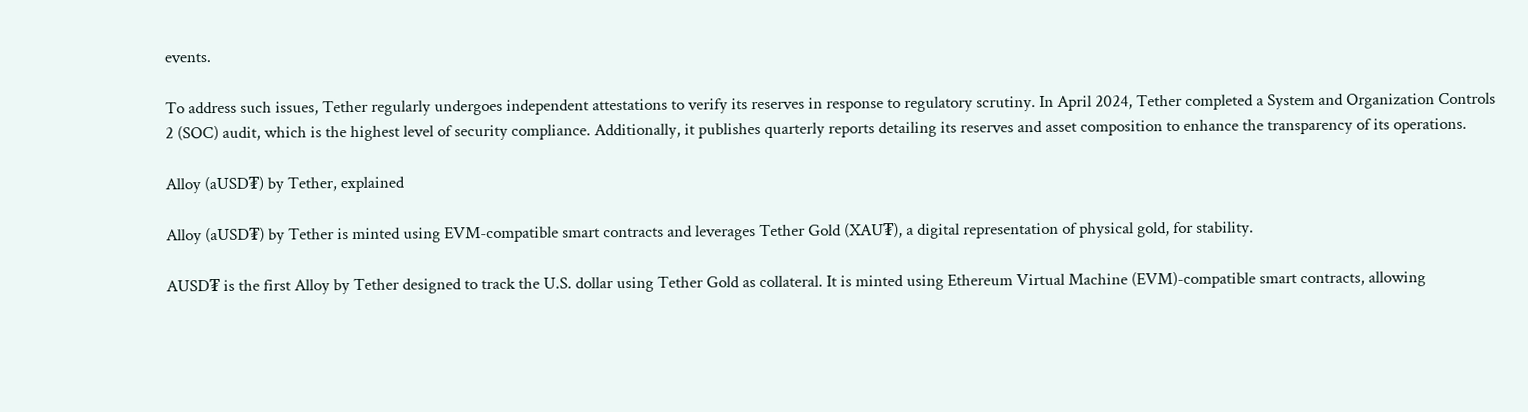events.

To address such issues, Tether regularly undergoes independent attestations to verify its reserves in response to regulatory scrutiny. In April 2024, Tether completed a System and Organization Controls 2 (SOC) audit, which is the highest level of security compliance. Additionally, it publishes quarterly reports detailing its reserves and asset composition to enhance the transparency of its operations.

Alloy (aUSD₮) by Tether, explained

Alloy (aUSD₮) by Tether is minted using EVM-compatible smart contracts and leverages Tether Gold (XAU₮), a digital representation of physical gold, for stability.

AUSD₮ is the first Alloy by Tether designed to track the U.S. dollar using Tether Gold as collateral. It is minted using Ethereum Virtual Machine (EVM)-compatible smart contracts, allowing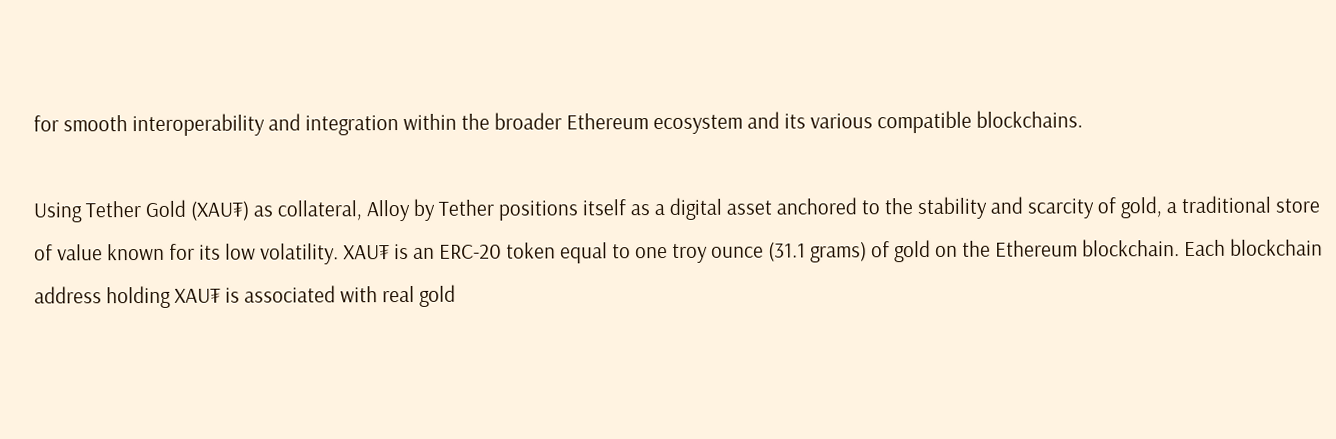for smooth interoperability and integration within the broader Ethereum ecosystem and its various compatible blockchains.

Using Tether Gold (XAU₮) as collateral, Alloy by Tether positions itself as a digital asset anchored to the stability and scarcity of gold, a traditional store of value known for its low volatility. XAU₮ is an ERC-20 token equal to one troy ounce (31.1 grams) of gold on the Ethereum blockchain. Each blockchain address holding XAU₮ is associated with real gold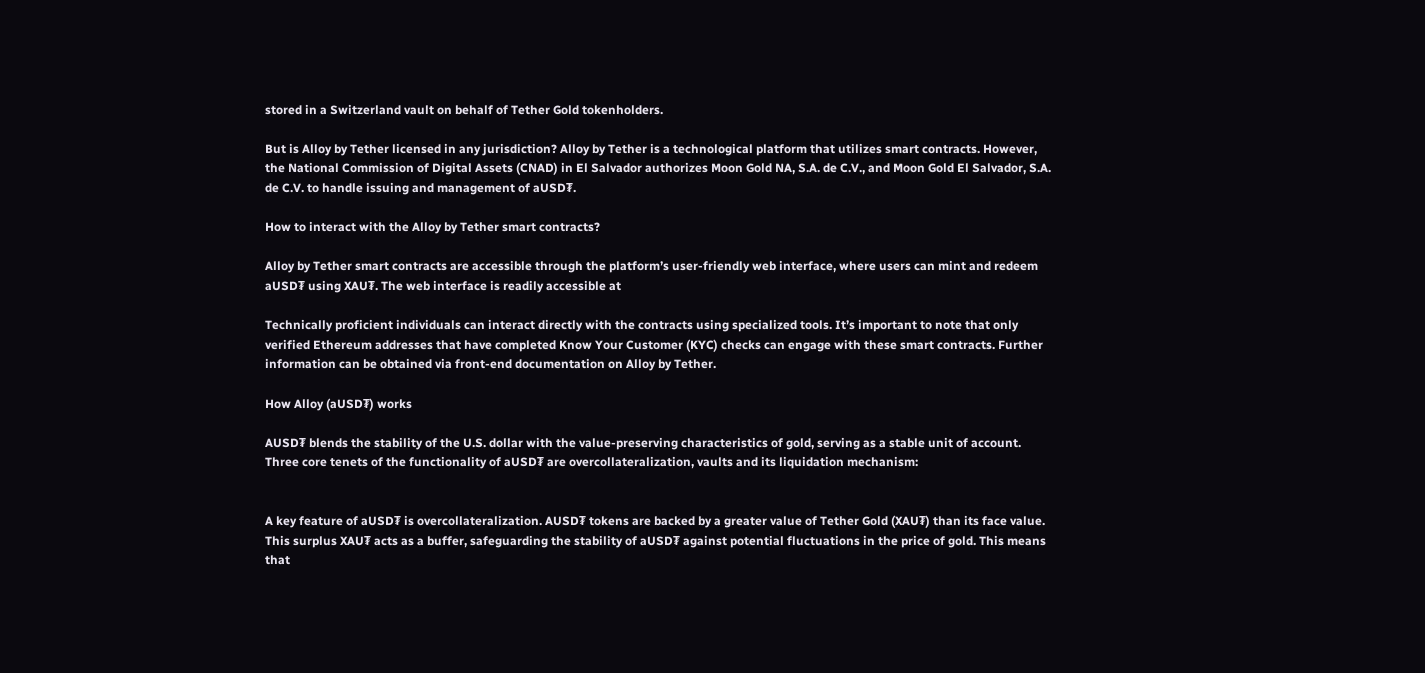stored in a Switzerland vault on behalf of Tether Gold tokenholders.

But is Alloy by Tether licensed in any jurisdiction? Alloy by Tether is a technological platform that utilizes smart contracts. However, the National Commission of Digital Assets (CNAD) in El Salvador authorizes Moon Gold NA, S.A. de C.V., and Moon Gold El Salvador, S.A. de C.V. to handle issuing and management of aUSD₮.

How to interact with the Alloy by Tether smart contracts?

Alloy by Tether smart contracts are accessible through the platform’s user-friendly web interface, where users can mint and redeem aUSD₮ using XAU₮. The web interface is readily accessible at

Technically proficient individuals can interact directly with the contracts using specialized tools. It’s important to note that only verified Ethereum addresses that have completed Know Your Customer (KYC) checks can engage with these smart contracts. Further information can be obtained via front-end documentation on Alloy by Tether.

How Alloy (aUSD₮) works

AUSD₮ blends the stability of the U.S. dollar with the value-preserving characteristics of gold, serving as a stable unit of account. Three core tenets of the functionality of aUSD₮ are overcollateralization, vaults and its liquidation mechanism:


A key feature of aUSD₮ is overcollateralization. AUSD₮ tokens are backed by a greater value of Tether Gold (XAU₮) than its face value. This surplus XAU₮ acts as a buffer, safeguarding the stability of aUSD₮ against potential fluctuations in the price of gold. This means that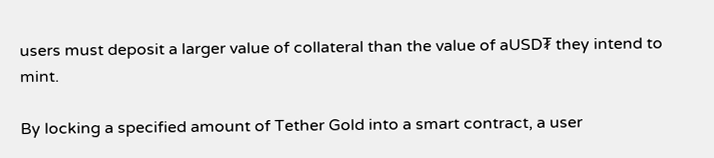users must deposit a larger value of collateral than the value of aUSD₮ they intend to mint.

By locking a specified amount of Tether Gold into a smart contract, a user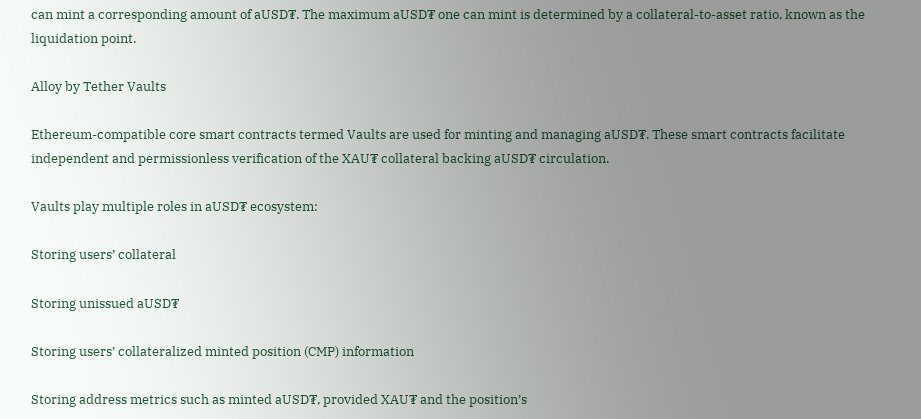can mint a corresponding amount of aUSD₮. The maximum aUSD₮ one can mint is determined by a collateral-to-asset ratio, known as the liquidation point.

Alloy by Tether Vaults

Ethereum-compatible core smart contracts termed Vaults are used for minting and managing aUSD₮. These smart contracts facilitate independent and permissionless verification of the XAU₮ collateral backing aUSD₮ circulation.

Vaults play multiple roles in aUSD₮ ecosystem:

Storing users’ collateral

Storing unissued aUSD₮

Storing users’ collateralized minted position (CMP) information

Storing address metrics such as minted aUSD₮, provided XAU₮ and the position’s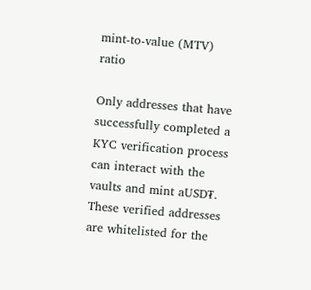mint-to-value (MTV) ratio

Only addresses that have successfully completed a KYC verification process can interact with the vaults and mint aUSD₮. These verified addresses are whitelisted for the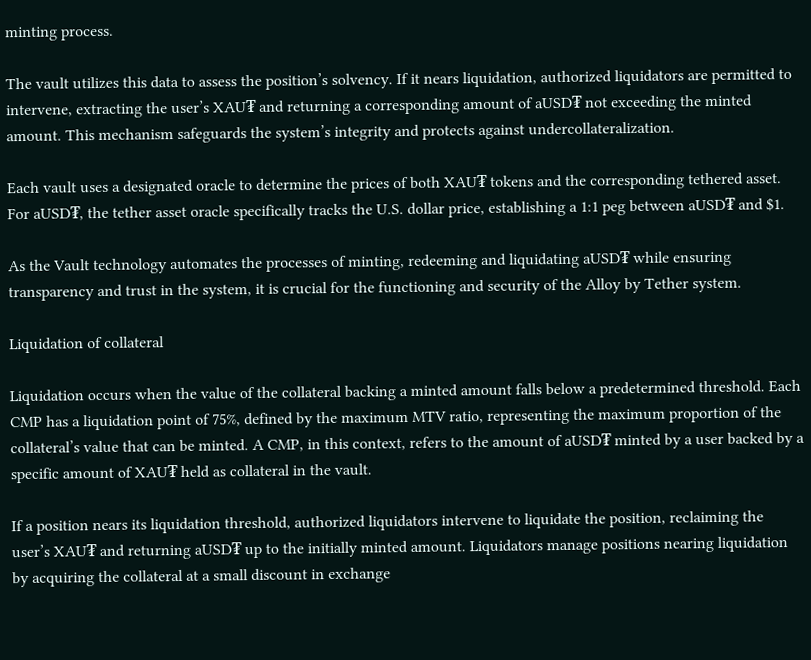minting process.

The vault utilizes this data to assess the position’s solvency. If it nears liquidation, authorized liquidators are permitted to intervene, extracting the user’s XAU₮ and returning a corresponding amount of aUSD₮ not exceeding the minted amount. This mechanism safeguards the system’s integrity and protects against undercollateralization.

Each vault uses a designated oracle to determine the prices of both XAU₮ tokens and the corresponding tethered asset. For aUSD₮, the tether asset oracle specifically tracks the U.S. dollar price, establishing a 1:1 peg between aUSD₮ and $1.

As the Vault technology automates the processes of minting, redeeming and liquidating aUSD₮ while ensuring transparency and trust in the system, it is crucial for the functioning and security of the Alloy by Tether system.

Liquidation of collateral

Liquidation occurs when the value of the collateral backing a minted amount falls below a predetermined threshold. Each CMP has a liquidation point of 75%, defined by the maximum MTV ratio, representing the maximum proportion of the collateral’s value that can be minted. A CMP, in this context, refers to the amount of aUSD₮ minted by a user backed by a specific amount of XAU₮ held as collateral in the vault.

If a position nears its liquidation threshold, authorized liquidators intervene to liquidate the position, reclaiming the user’s XAU₮ and returning aUSD₮ up to the initially minted amount. Liquidators manage positions nearing liquidation by acquiring the collateral at a small discount in exchange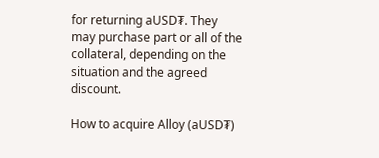for returning aUSD₮. They may purchase part or all of the collateral, depending on the situation and the agreed discount.

How to acquire Alloy (aUSD₮)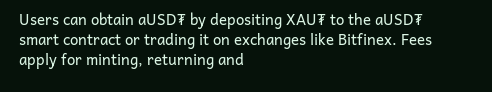Users can obtain aUSD₮ by depositing XAU₮ to the aUSD₮ smart contract or trading it on exchanges like Bitfinex. Fees apply for minting, returning and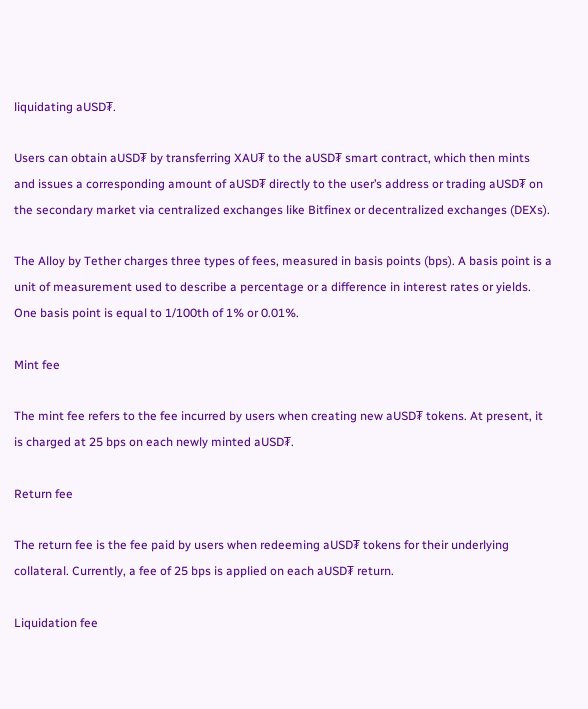liquidating aUSD₮.

Users can obtain aUSD₮ by transferring XAU₮ to the aUSD₮ smart contract, which then mints and issues a corresponding amount of aUSD₮ directly to the user’s address or trading aUSD₮ on the secondary market via centralized exchanges like Bitfinex or decentralized exchanges (DEXs).

The Alloy by Tether charges three types of fees, measured in basis points (bps). A basis point is a unit of measurement used to describe a percentage or a difference in interest rates or yields. One basis point is equal to 1/100th of 1% or 0.01%.

Mint fee

The mint fee refers to the fee incurred by users when creating new aUSD₮ tokens. At present, it is charged at 25 bps on each newly minted aUSD₮.

Return fee

The return fee is the fee paid by users when redeeming aUSD₮ tokens for their underlying collateral. Currently, a fee of 25 bps is applied on each aUSD₮ return.

Liquidation fee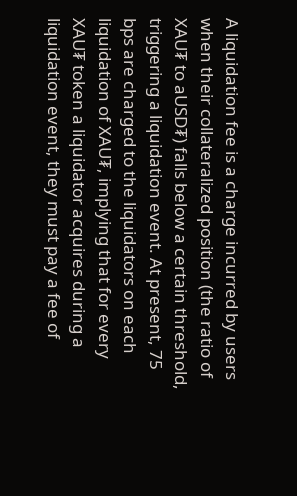A liquidation fee is a charge incurred by users when their collateralized position (the ratio of XAU₮ to aUSD₮) falls below a certain threshold, triggering a liquidation event. At present, 75 bps are charged to the liquidators on each liquidation of XAU₮, implying that for every XAU₮ token a liquidator acquires during a liquidation event, they must pay a fee of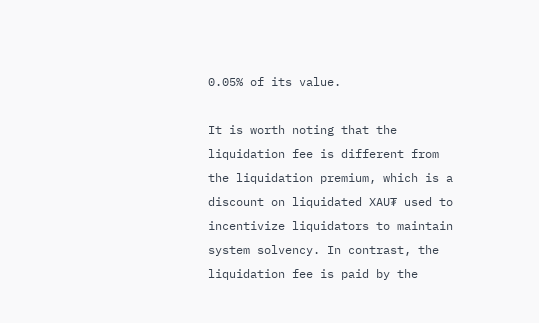0.05% of its value.

It is worth noting that the liquidation fee is different from the liquidation premium, which is a discount on liquidated XAU₮ used to incentivize liquidators to maintain system solvency. In contrast, the liquidation fee is paid by the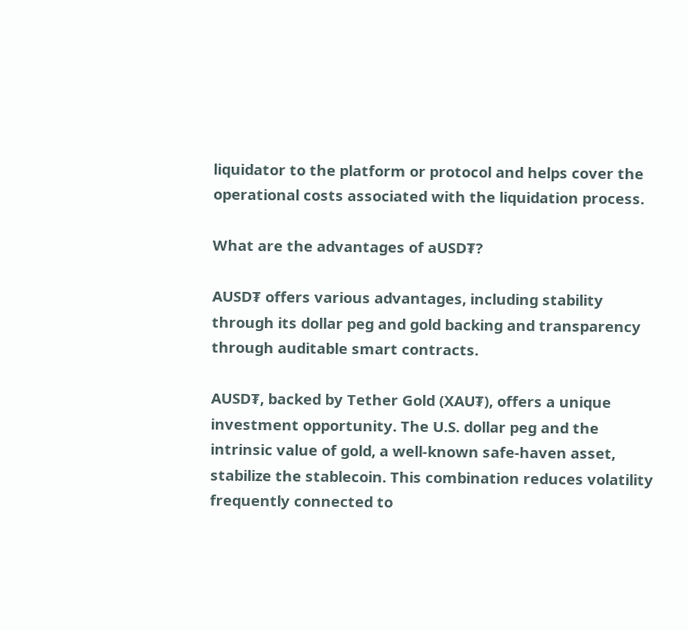liquidator to the platform or protocol and helps cover the operational costs associated with the liquidation process.

What are the advantages of aUSD₮?

AUSD₮ offers various advantages, including stability through its dollar peg and gold backing and transparency through auditable smart contracts.

AUSD₮, backed by Tether Gold (XAU₮), offers a unique investment opportunity. The U.S. dollar peg and the intrinsic value of gold, a well-known safe-haven asset, stabilize the stablecoin. This combination reduces volatility frequently connected to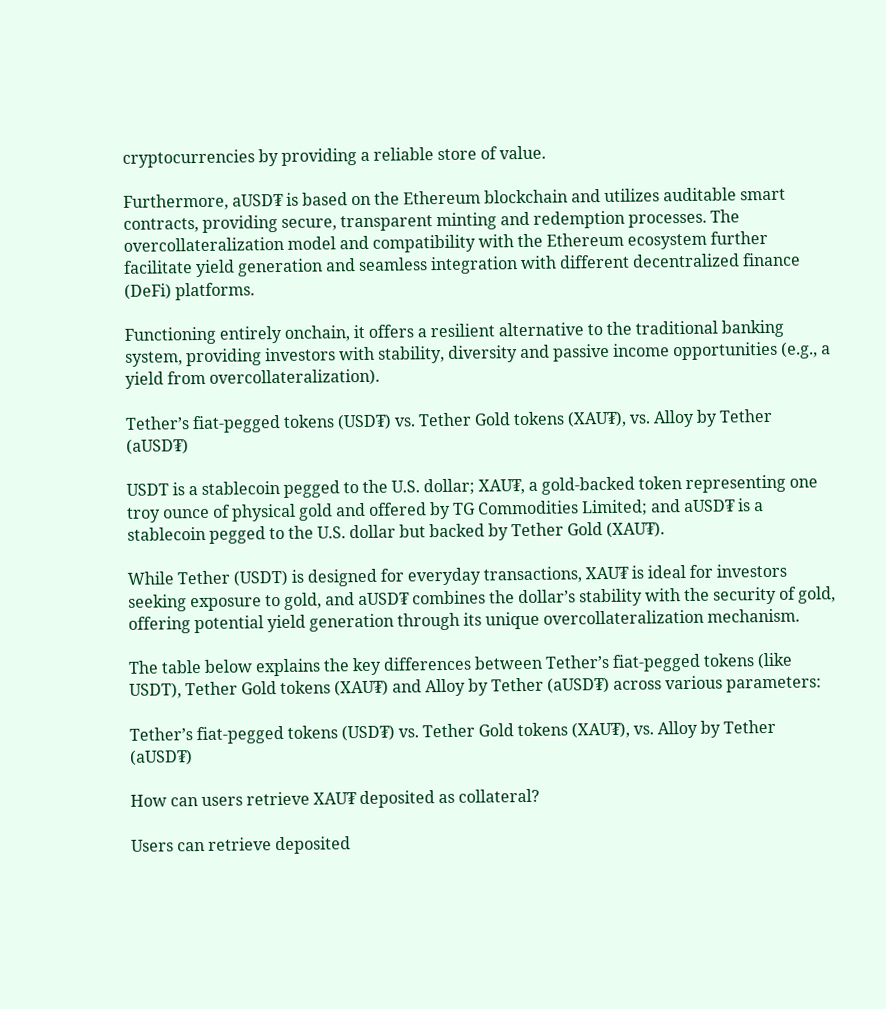cryptocurrencies by providing a reliable store of value.

Furthermore, aUSD₮ is based on the Ethereum blockchain and utilizes auditable smart contracts, providing secure, transparent minting and redemption processes. The overcollateralization model and compatibility with the Ethereum ecosystem further facilitate yield generation and seamless integration with different decentralized finance (DeFi) platforms.

Functioning entirely onchain, it offers a resilient alternative to the traditional banking system, providing investors with stability, diversity and passive income opportunities (e.g., a yield from overcollateralization).

Tether’s fiat-pegged tokens (USD₮) vs. Tether Gold tokens (XAU₮), vs. Alloy by Tether (aUSD₮)

USDT is a stablecoin pegged to the U.S. dollar; XAU₮, a gold-backed token representing one troy ounce of physical gold and offered by TG Commodities Limited; and aUSD₮ is a stablecoin pegged to the U.S. dollar but backed by Tether Gold (XAU₮).

While Tether (USDT) is designed for everyday transactions, XAU₮ is ideal for investors seeking exposure to gold, and aUSD₮ combines the dollar’s stability with the security of gold, offering potential yield generation through its unique overcollateralization mechanism.

The table below explains the key differences between Tether’s fiat-pegged tokens (like USDT), Tether Gold tokens (XAU₮) and Alloy by Tether (aUSD₮) across various parameters:

Tether’s fiat-pegged tokens (USD₮) vs. Tether Gold tokens (XAU₮), vs. Alloy by Tether (aUSD₮)

How can users retrieve XAU₮ deposited as collateral?

Users can retrieve deposited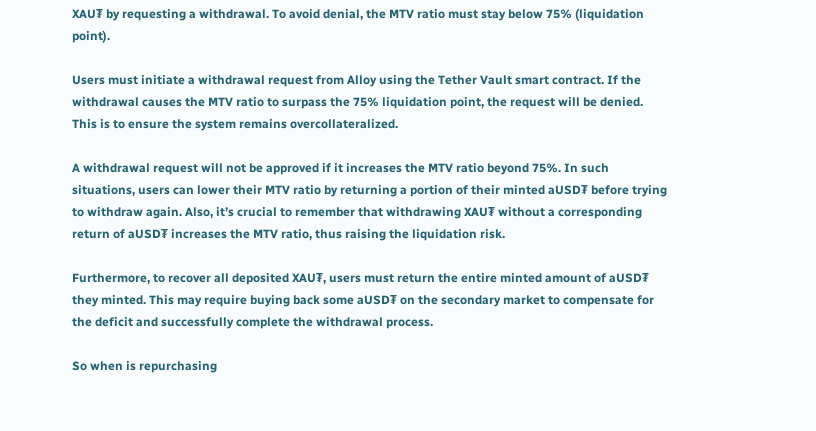XAU₮ by requesting a withdrawal. To avoid denial, the MTV ratio must stay below 75% (liquidation point).

Users must initiate a withdrawal request from Alloy using the Tether Vault smart contract. If the withdrawal causes the MTV ratio to surpass the 75% liquidation point, the request will be denied. This is to ensure the system remains overcollateralized.

A withdrawal request will not be approved if it increases the MTV ratio beyond 75%. In such situations, users can lower their MTV ratio by returning a portion of their minted aUSD₮ before trying to withdraw again. Also, it’s crucial to remember that withdrawing XAU₮ without a corresponding return of aUSD₮ increases the MTV ratio, thus raising the liquidation risk.

Furthermore, to recover all deposited XAU₮, users must return the entire minted amount of aUSD₮ they minted. This may require buying back some aUSD₮ on the secondary market to compensate for the deficit and successfully complete the withdrawal process.

So when is repurchasing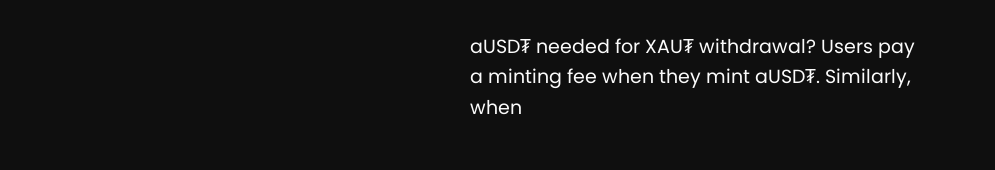aUSD₮ needed for XAU₮ withdrawal? Users pay a minting fee when they mint aUSD₮. Similarly, when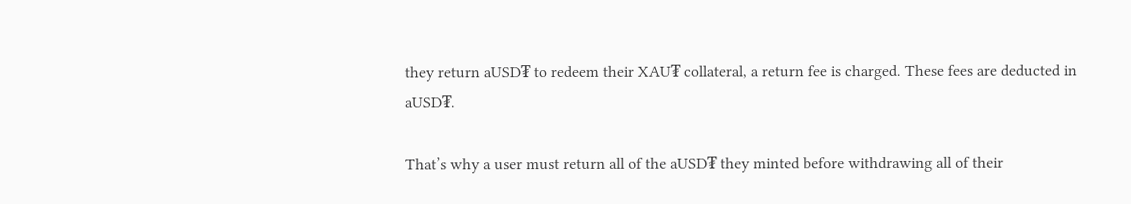they return aUSD₮ to redeem their XAU₮ collateral, a return fee is charged. These fees are deducted in aUSD₮.

That’s why a user must return all of the aUSD₮ they minted before withdrawing all of their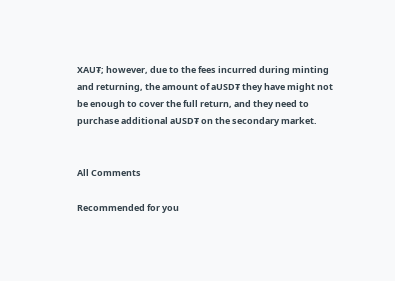XAU₮; however, due to the fees incurred during minting and returning, the amount of aUSD₮ they have might not be enough to cover the full return, and they need to purchase additional aUSD₮ on the secondary market.


All Comments

Recommended for you